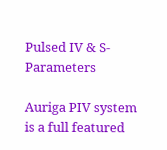Pulsed IV & S-Parameters

Auriga PIV system is a full featured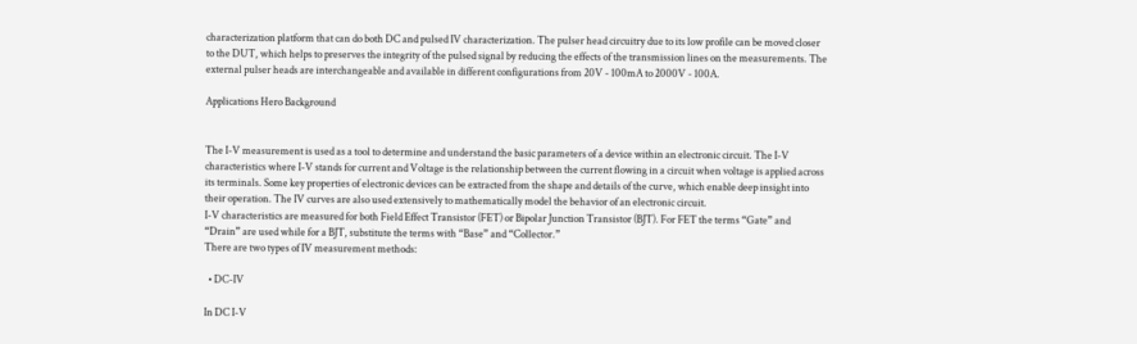characterization platform that can do both DC and pulsed IV characterization. The pulser head circuitry due to its low profile can be moved closer to the DUT, which helps to preserves the integrity of the pulsed signal by reducing the effects of the transmission lines on the measurements. The external pulser heads are interchangeable and available in different configurations from 20V - 100mA to 2000V - 100A.

Applications Hero Background


The I-V measurement is used as a tool to determine and understand the basic parameters of a device within an electronic circuit. The I-V characteristics where I-V stands for current and Voltage is the relationship between the current flowing in a circuit when voltage is applied across its terminals. Some key properties of electronic devices can be extracted from the shape and details of the curve, which enable deep insight into their operation. The IV curves are also used extensively to mathematically model the behavior of an electronic circuit.
I-V characteristics are measured for both Field Effect Transistor (FET) or Bipolar Junction Transistor (BJT). For FET the terms “Gate” and “Drain” are used while for a BJT, substitute the terms with “Base” and “Collector.”
There are two types of IV measurement methods:

  • DC-IV

In DC I-V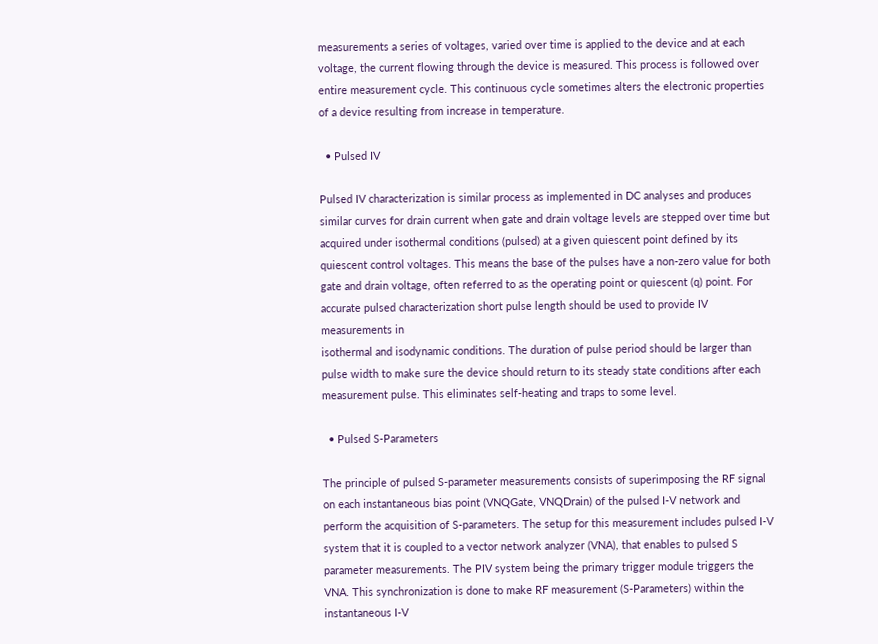measurements a series of voltages, varied over time is applied to the device and at each voltage, the current flowing through the device is measured. This process is followed over entire measurement cycle. This continuous cycle sometimes alters the electronic properties of a device resulting from increase in temperature.

  • Pulsed IV

Pulsed IV characterization is similar process as implemented in DC analyses and produces similar curves for drain current when gate and drain voltage levels are stepped over time but acquired under isothermal conditions (pulsed) at a given quiescent point defined by its quiescent control voltages. This means the base of the pulses have a non-zero value for both gate and drain voltage, often referred to as the operating point or quiescent (q) point. For accurate pulsed characterization short pulse length should be used to provide IV measurements in
isothermal and isodynamic conditions. The duration of pulse period should be larger than pulse width to make sure the device should return to its steady state conditions after each measurement pulse. This eliminates self-heating and traps to some level.

  • Pulsed S-Parameters

The principle of pulsed S-parameter measurements consists of superimposing the RF signal on each instantaneous bias point (VNQGate, VNQDrain) of the pulsed I-V network and perform the acquisition of S-parameters. The setup for this measurement includes pulsed I-V system that it is coupled to a vector network analyzer (VNA), that enables to pulsed S parameter measurements. The PIV system being the primary trigger module triggers the VNA. This synchronization is done to make RF measurement (S-Parameters) within the instantaneous I-V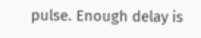pulse. Enough delay is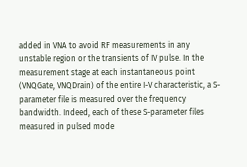added in VNA to avoid RF measurements in any unstable region or the transients of IV pulse. In the measurement stage at each instantaneous point (VNQGate, VNQDrain) of the entire I-V characteristic, a S-parameter file is measured over the frequency bandwidth. Indeed, each of these S-parameter files measured in pulsed mode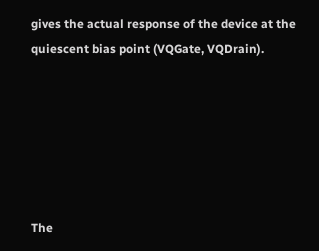gives the actual response of the device at the quiescent bias point (VQGate, VQDrain).






The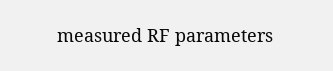measured RF parameters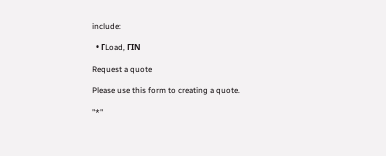include:

  • ΓLoad, ΓIN

Request a quote

Please use this form to creating a quote.

"*"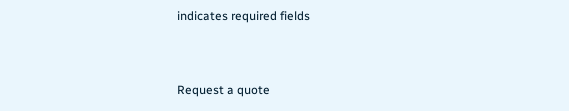indicates required fields


Request a quote